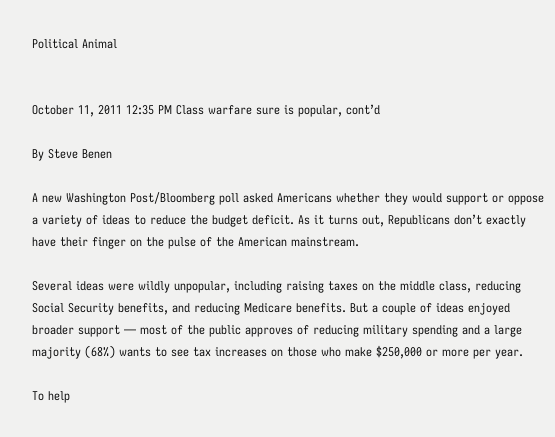Political Animal


October 11, 2011 12:35 PM Class warfare sure is popular, cont’d

By Steve Benen

A new Washington Post/Bloomberg poll asked Americans whether they would support or oppose a variety of ideas to reduce the budget deficit. As it turns out, Republicans don’t exactly have their finger on the pulse of the American mainstream.

Several ideas were wildly unpopular, including raising taxes on the middle class, reducing Social Security benefits, and reducing Medicare benefits. But a couple of ideas enjoyed broader support — most of the public approves of reducing military spending and a large majority (68%) wants to see tax increases on those who make $250,000 or more per year.

To help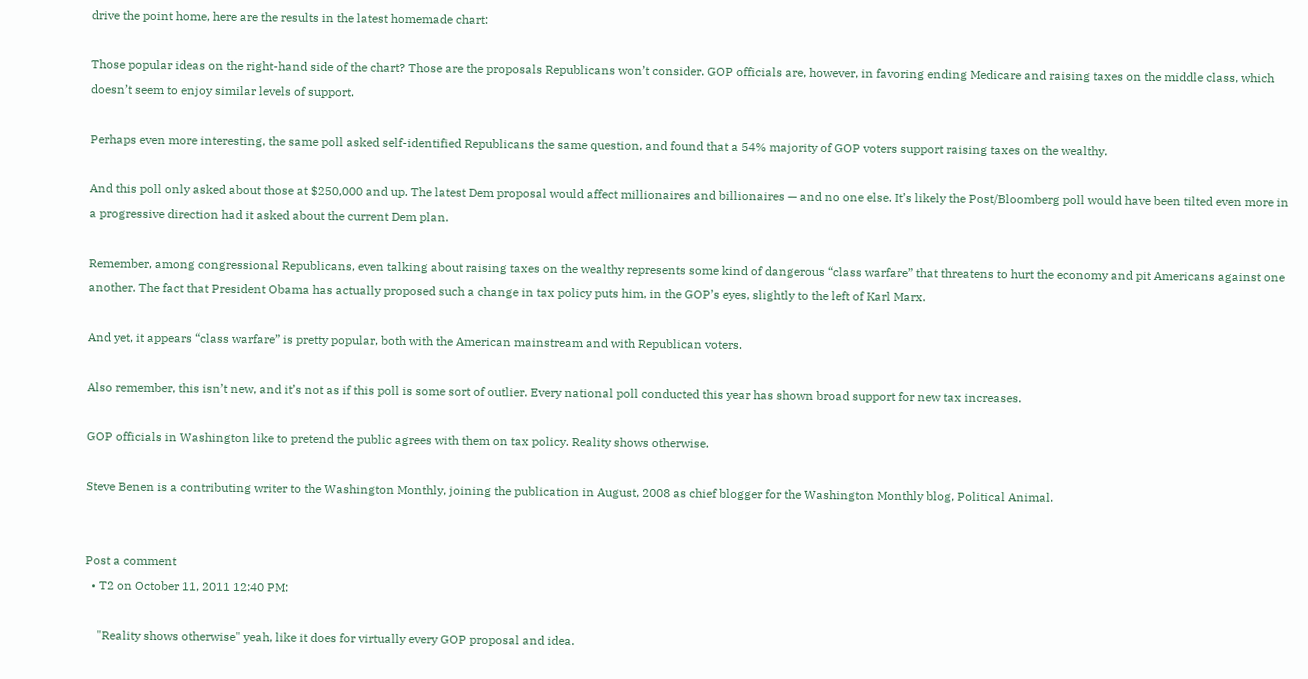drive the point home, here are the results in the latest homemade chart:

Those popular ideas on the right-hand side of the chart? Those are the proposals Republicans won’t consider. GOP officials are, however, in favoring ending Medicare and raising taxes on the middle class, which doesn’t seem to enjoy similar levels of support.

Perhaps even more interesting, the same poll asked self-identified Republicans the same question, and found that a 54% majority of GOP voters support raising taxes on the wealthy.

And this poll only asked about those at $250,000 and up. The latest Dem proposal would affect millionaires and billionaires — and no one else. It’s likely the Post/Bloomberg poll would have been tilted even more in a progressive direction had it asked about the current Dem plan.

Remember, among congressional Republicans, even talking about raising taxes on the wealthy represents some kind of dangerous “class warfare” that threatens to hurt the economy and pit Americans against one another. The fact that President Obama has actually proposed such a change in tax policy puts him, in the GOP’s eyes, slightly to the left of Karl Marx.

And yet, it appears “class warfare” is pretty popular, both with the American mainstream and with Republican voters.

Also remember, this isn’t new, and it’s not as if this poll is some sort of outlier. Every national poll conducted this year has shown broad support for new tax increases.

GOP officials in Washington like to pretend the public agrees with them on tax policy. Reality shows otherwise.

Steve Benen is a contributing writer to the Washington Monthly, joining the publication in August, 2008 as chief blogger for the Washington Monthly blog, Political Animal.


Post a comment
  • T2 on October 11, 2011 12:40 PM:

    "Reality shows otherwise" yeah, like it does for virtually every GOP proposal and idea.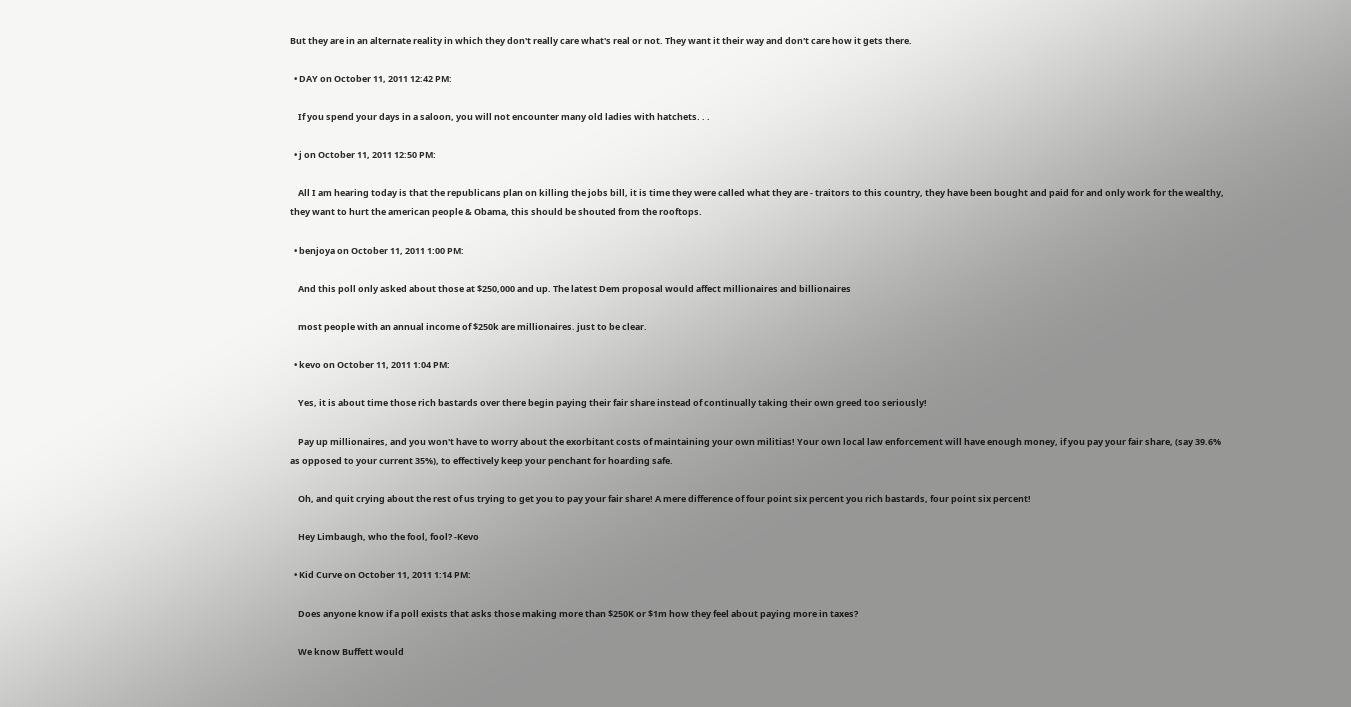But they are in an alternate reality in which they don't really care what's real or not. They want it their way and don't care how it gets there.

  • DAY on October 11, 2011 12:42 PM:

    If you spend your days in a saloon, you will not encounter many old ladies with hatchets. . .

  • j on October 11, 2011 12:50 PM:

    All I am hearing today is that the republicans plan on killing the jobs bill, it is time they were called what they are - traitors to this country, they have been bought and paid for and only work for the wealthy, they want to hurt the american people & Obama, this should be shouted from the rooftops.

  • benjoya on October 11, 2011 1:00 PM:

    And this poll only asked about those at $250,000 and up. The latest Dem proposal would affect millionaires and billionaires

    most people with an annual income of $250k are millionaires. just to be clear.

  • kevo on October 11, 2011 1:04 PM:

    Yes, it is about time those rich bastards over there begin paying their fair share instead of continually taking their own greed too seriously!

    Pay up millionaires, and you won't have to worry about the exorbitant costs of maintaining your own militias! Your own local law enforcement will have enough money, if you pay your fair share, (say 39.6% as opposed to your current 35%), to effectively keep your penchant for hoarding safe.

    Oh, and quit crying about the rest of us trying to get you to pay your fair share! A mere difference of four point six percent you rich bastards, four point six percent!

    Hey Limbaugh, who the fool, fool? -Kevo

  • Kid Curve on October 11, 2011 1:14 PM:

    Does anyone know if a poll exists that asks those making more than $250K or $1m how they feel about paying more in taxes?

    We know Buffett would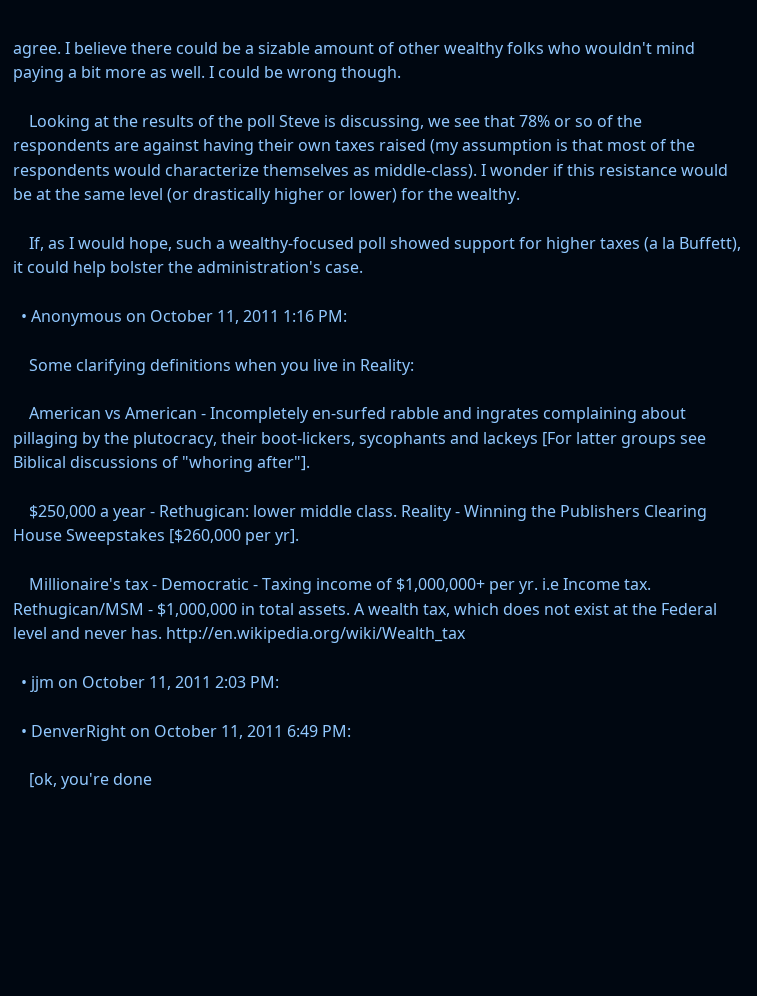agree. I believe there could be a sizable amount of other wealthy folks who wouldn't mind paying a bit more as well. I could be wrong though.

    Looking at the results of the poll Steve is discussing, we see that 78% or so of the respondents are against having their own taxes raised (my assumption is that most of the respondents would characterize themselves as middle-class). I wonder if this resistance would be at the same level (or drastically higher or lower) for the wealthy.

    If, as I would hope, such a wealthy-focused poll showed support for higher taxes (a la Buffett), it could help bolster the administration's case.

  • Anonymous on October 11, 2011 1:16 PM:

    Some clarifying definitions when you live in Reality:

    American vs American - Incompletely en-surfed rabble and ingrates complaining about pillaging by the plutocracy, their boot-lickers, sycophants and lackeys [For latter groups see Biblical discussions of "whoring after"].

    $250,000 a year - Rethugican: lower middle class. Reality - Winning the Publishers Clearing House Sweepstakes [$260,000 per yr].

    Millionaire's tax - Democratic - Taxing income of $1,000,000+ per yr. i.e Income tax. Rethugican/MSM - $1,000,000 in total assets. A wealth tax, which does not exist at the Federal level and never has. http://en.wikipedia.org/wiki/Wealth_tax

  • jjm on October 11, 2011 2:03 PM:

  • DenverRight on October 11, 2011 6:49 PM:

    [ok, you're done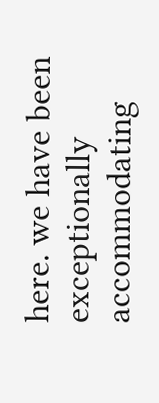here. we have been exceptionally accommodating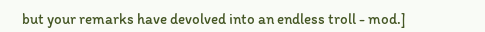but your remarks have devolved into an endless troll - mod.]